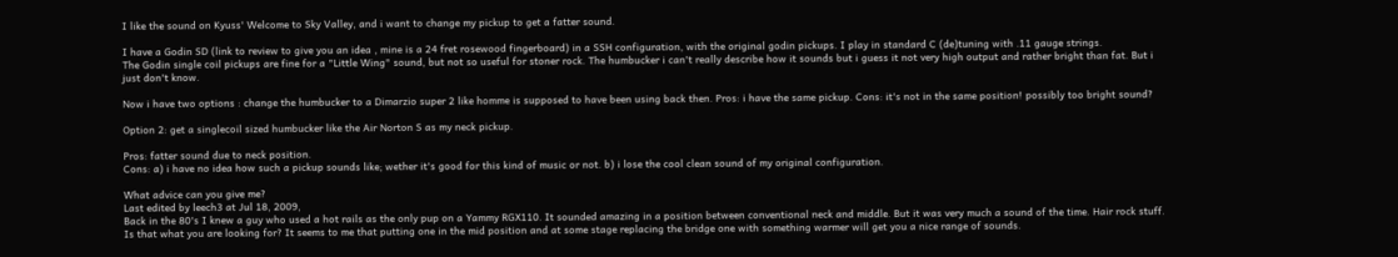I like the sound on Kyuss' Welcome to Sky Valley, and i want to change my pickup to get a fatter sound.

I have a Godin SD (link to review to give you an idea , mine is a 24 fret rosewood fingerboard) in a SSH configuration, with the original godin pickups. I play in standard C (de)tuning with .11 gauge strings.
The Godin single coil pickups are fine for a "Little Wing" sound, but not so useful for stoner rock. The humbucker i can't really describe how it sounds but i guess it not very high output and rather bright than fat. But i just don't know.

Now i have two options : change the humbucker to a Dimarzio super 2 like homme is supposed to have been using back then. Pros: i have the same pickup. Cons: it's not in the same position! possibly too bright sound?

Option 2: get a singlecoil sized humbucker like the Air Norton S as my neck pickup.

Pros: fatter sound due to neck position.
Cons: a) i have no idea how such a pickup sounds like; wether it's good for this kind of music or not. b) i lose the cool clean sound of my original configuration.

What advice can you give me?
Last edited by leech3 at Jul 18, 2009,
Back in the 80's I knew a guy who used a hot rails as the only pup on a Yammy RGX110. It sounded amazing in a position between conventional neck and middle. But it was very much a sound of the time. Hair rock stuff. Is that what you are looking for? It seems to me that putting one in the mid position and at some stage replacing the bridge one with something warmer will get you a nice range of sounds.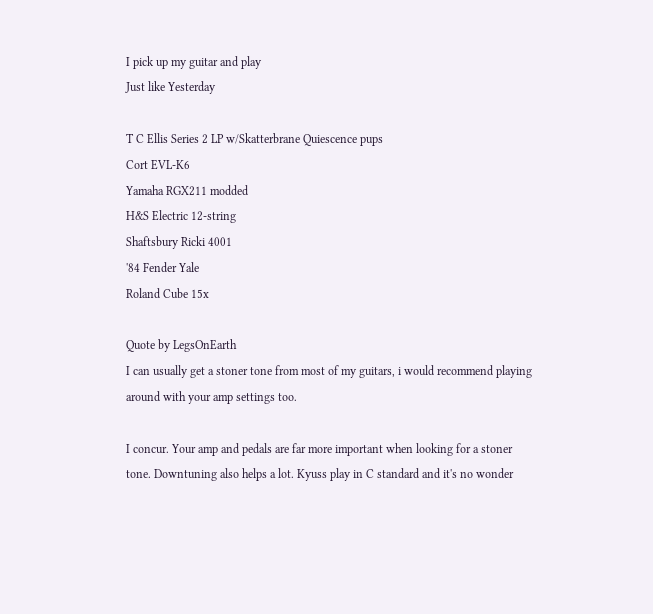I pick up my guitar and play
Just like Yesterday

T C Ellis Series 2 LP w/Skatterbrane Quiescence pups
Cort EVL-K6
Yamaha RGX211 modded
H&S Electric 12-string
Shaftsbury Ricki 4001
'84 Fender Yale
Roland Cube 15x

Quote by LegsOnEarth
I can usually get a stoner tone from most of my guitars, i would recommend playing around with your amp settings too.

I concur. Your amp and pedals are far more important when looking for a stoner tone. Downtuning also helps a lot. Kyuss play in C standard and it's no wonder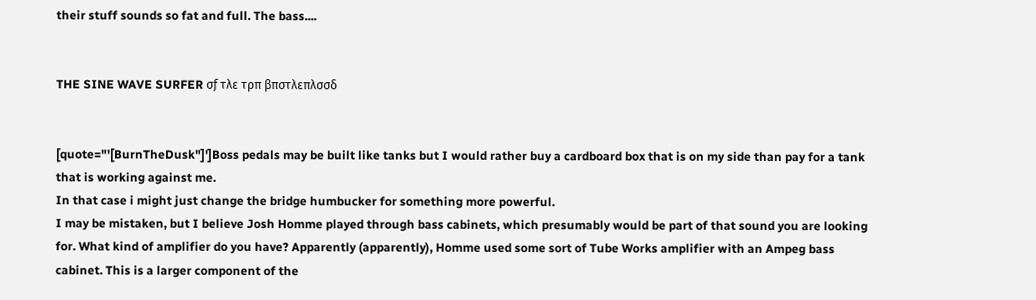their stuff sounds so fat and full. The bass....


THE SINE WAVE SURFER σƒ τλε τρπ βπστλεπλσσδ


[quote="'[BurnTheDusk"]']Boss pedals may be built like tanks but I would rather buy a cardboard box that is on my side than pay for a tank that is working against me.
In that case i might just change the bridge humbucker for something more powerful.
I may be mistaken, but I believe Josh Homme played through bass cabinets, which presumably would be part of that sound you are looking for. What kind of amplifier do you have? Apparently (apparently), Homme used some sort of Tube Works amplifier with an Ampeg bass cabinet. This is a larger component of the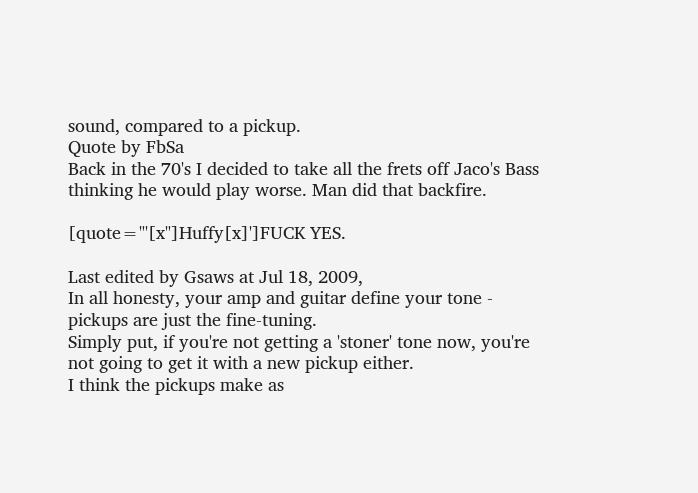sound, compared to a pickup.
Quote by FbSa
Back in the 70's I decided to take all the frets off Jaco's Bass thinking he would play worse. Man did that backfire.

[quote="'[x"]Huffy[x]']FUCK YES.

Last edited by Gsaws at Jul 18, 2009,
In all honesty, your amp and guitar define your tone - pickups are just the fine-tuning.
Simply put, if you're not getting a 'stoner' tone now, you're not going to get it with a new pickup either.
I think the pickups make as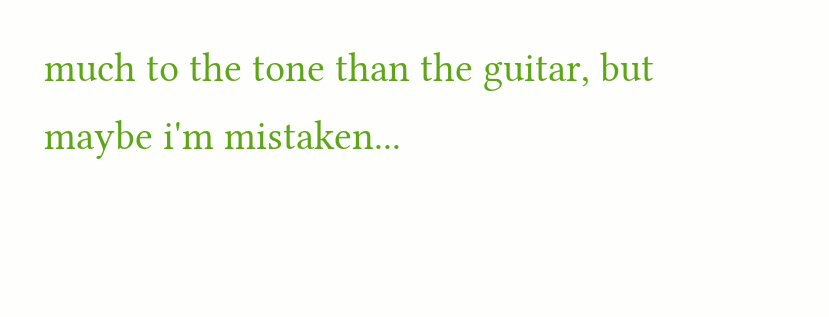much to the tone than the guitar, but maybe i'm mistaken...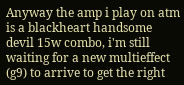Anyway the amp i play on atm is a blackheart handsome devil 15w combo, i'm still waiting for a new multieffect (g9) to arrive to get the right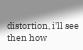distortion, i'll see then how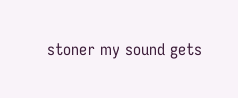stoner my sound gets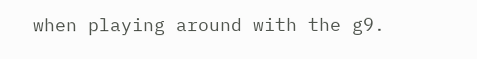when playing around with the g9.